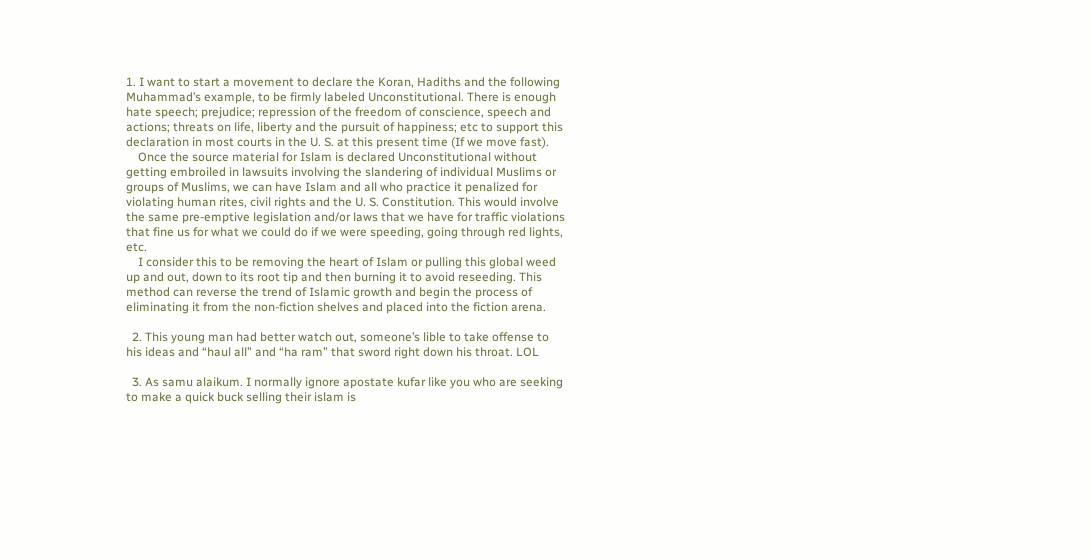1. I want to start a movement to declare the Koran, Hadiths and the following Muhammad’s example, to be firmly labeled Unconstitutional. There is enough hate speech; prejudice; repression of the freedom of conscience, speech and actions; threats on life, liberty and the pursuit of happiness; etc to support this declaration in most courts in the U. S. at this present time (If we move fast).
    Once the source material for Islam is declared Unconstitutional without getting embroiled in lawsuits involving the slandering of individual Muslims or groups of Muslims, we can have Islam and all who practice it penalized for violating human rites, civil rights and the U. S. Constitution. This would involve the same pre-emptive legislation and/or laws that we have for traffic violations that fine us for what we could do if we were speeding, going through red lights, etc.
    I consider this to be removing the heart of Islam or pulling this global weed up and out, down to its root tip and then burning it to avoid reseeding. This method can reverse the trend of Islamic growth and begin the process of eliminating it from the non-fiction shelves and placed into the fiction arena.

  2. This young man had better watch out, someone’s lible to take offense to his ideas and “haul all” and “ha ram” that sword right down his throat. LOL

  3. As samu alaikum. I normally ignore apostate kufar like you who are seeking to make a quick buck selling their islam is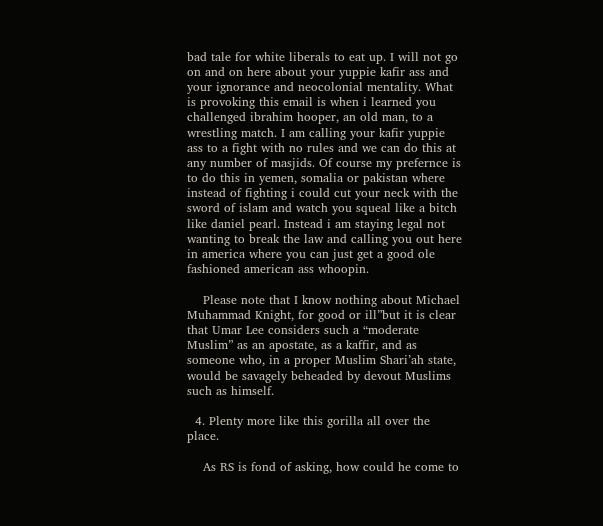bad tale for white liberals to eat up. I will not go on and on here about your yuppie kafir ass and your ignorance and neocolonial mentality. What is provoking this email is when i learned you challenged ibrahim hooper, an old man, to a wrestling match. I am calling your kafir yuppie ass to a fight with no rules and we can do this at any number of masjids. Of course my prefernce is to do this in yemen, somalia or pakistan where instead of fighting i could cut your neck with the sword of islam and watch you squeal like a bitch like daniel pearl. Instead i am staying legal not wanting to break the law and calling you out here in america where you can just get a good ole fashioned american ass whoopin.

    Please note that I know nothing about Michael Muhammad Knight, for good or ill”but it is clear that Umar Lee considers such a “moderate Muslim” as an apostate, as a kaffir, and as someone who, in a proper Muslim Shari’ah state, would be savagely beheaded by devout Muslims such as himself.

  4. Plenty more like this gorilla all over the place.

    As RS is fond of asking, how could he come to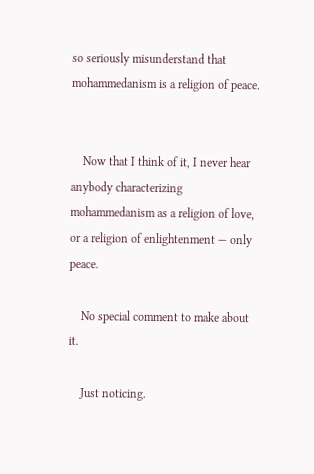so seriously misunderstand that mohammedanism is a religion of peace.


    Now that I think of it, I never hear anybody characterizing mohammedanism as a religion of love, or a religion of enlightenment — only peace.

    No special comment to make about it.

    Just noticing.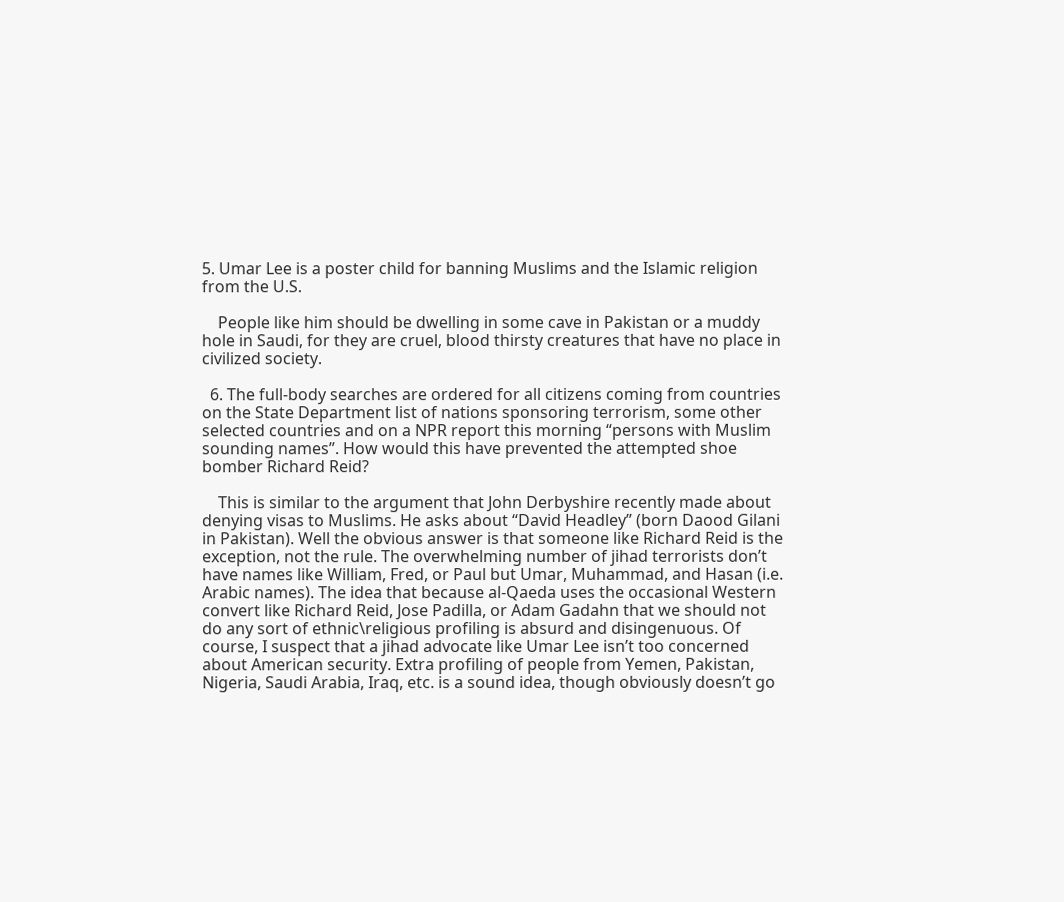5. Umar Lee is a poster child for banning Muslims and the Islamic religion from the U.S.

    People like him should be dwelling in some cave in Pakistan or a muddy hole in Saudi, for they are cruel, blood thirsty creatures that have no place in civilized society.

  6. The full-body searches are ordered for all citizens coming from countries on the State Department list of nations sponsoring terrorism, some other selected countries and on a NPR report this morning “persons with Muslim sounding names”. How would this have prevented the attempted shoe bomber Richard Reid?

    This is similar to the argument that John Derbyshire recently made about denying visas to Muslims. He asks about “David Headley” (born Daood Gilani in Pakistan). Well the obvious answer is that someone like Richard Reid is the exception, not the rule. The overwhelming number of jihad terrorists don’t have names like William, Fred, or Paul but Umar, Muhammad, and Hasan (i.e. Arabic names). The idea that because al-Qaeda uses the occasional Western convert like Richard Reid, Jose Padilla, or Adam Gadahn that we should not do any sort of ethnic\religious profiling is absurd and disingenuous. Of course, I suspect that a jihad advocate like Umar Lee isn’t too concerned about American security. Extra profiling of people from Yemen, Pakistan, Nigeria, Saudi Arabia, Iraq, etc. is a sound idea, though obviously doesn’t go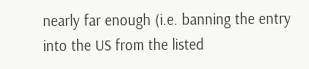nearly far enough (i.e. banning the entry into the US from the listed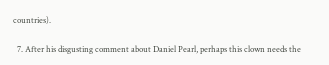countries).

  7. After his disgusting comment about Daniel Pearl, perhaps this clown needs the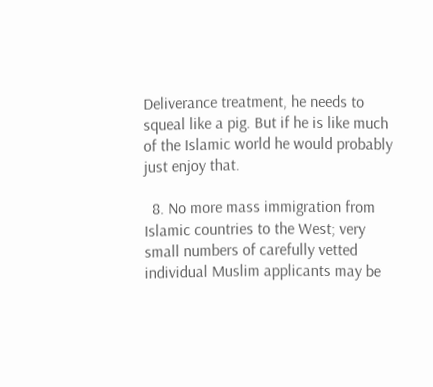Deliverance treatment, he needs to squeal like a pig. But if he is like much of the Islamic world he would probably just enjoy that.

  8. No more mass immigration from Islamic countries to the West; very small numbers of carefully vetted individual Muslim applicants may be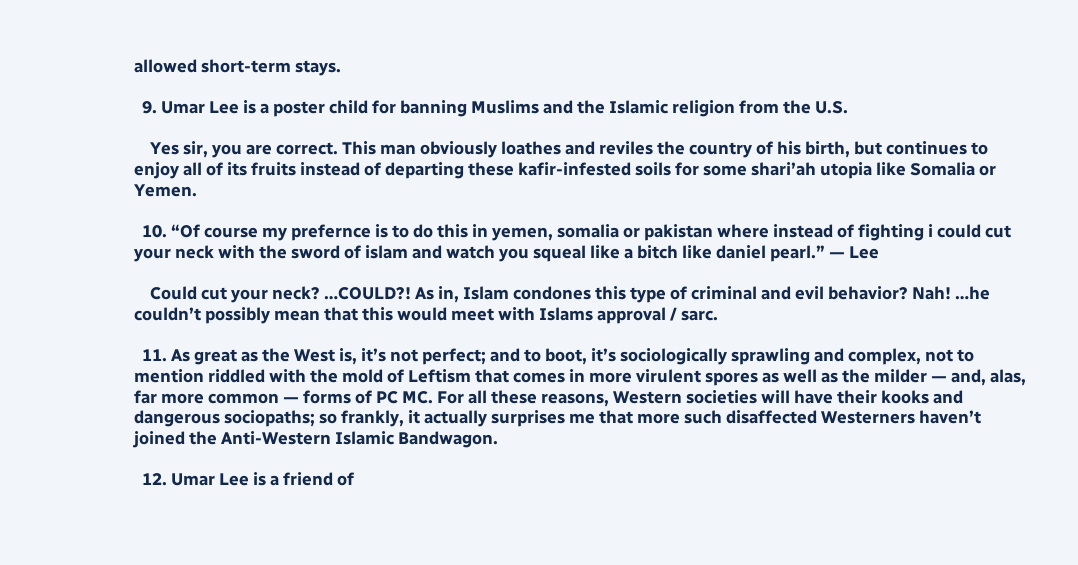allowed short-term stays.

  9. Umar Lee is a poster child for banning Muslims and the Islamic religion from the U.S.

    Yes sir, you are correct. This man obviously loathes and reviles the country of his birth, but continues to enjoy all of its fruits instead of departing these kafir-infested soils for some shari’ah utopia like Somalia or Yemen.

  10. “Of course my prefernce is to do this in yemen, somalia or pakistan where instead of fighting i could cut your neck with the sword of islam and watch you squeal like a bitch like daniel pearl.” — Lee

    Could cut your neck? …COULD?! As in, Islam condones this type of criminal and evil behavior? Nah! …he couldn’t possibly mean that this would meet with Islams approval / sarc.

  11. As great as the West is, it’s not perfect; and to boot, it’s sociologically sprawling and complex, not to mention riddled with the mold of Leftism that comes in more virulent spores as well as the milder — and, alas, far more common — forms of PC MC. For all these reasons, Western societies will have their kooks and dangerous sociopaths; so frankly, it actually surprises me that more such disaffected Westerners haven’t joined the Anti-Western Islamic Bandwagon.

  12. Umar Lee is a friend of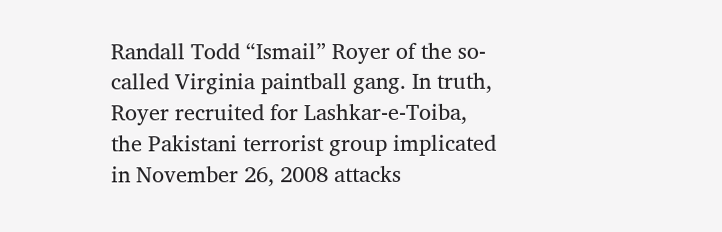Randall Todd “Ismail” Royer of the so-called Virginia paintball gang. In truth, Royer recruited for Lashkar-e-Toiba, the Pakistani terrorist group implicated in November 26, 2008 attacks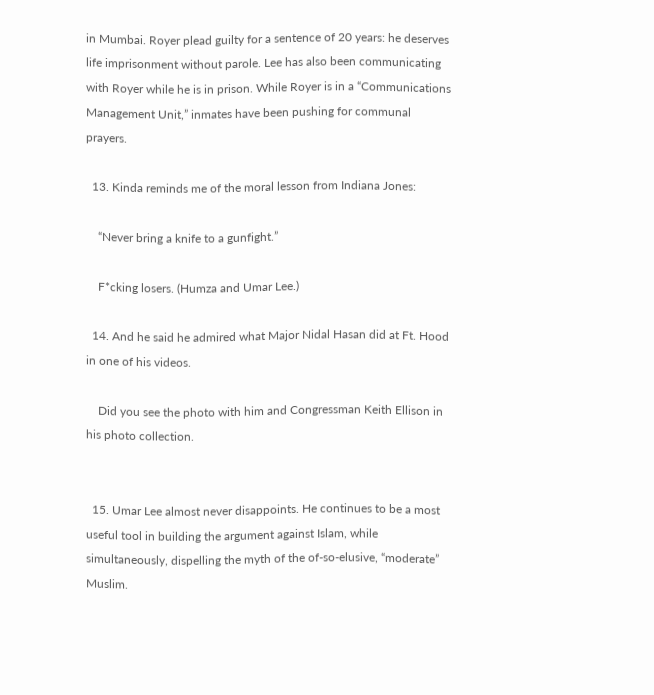in Mumbai. Royer plead guilty for a sentence of 20 years: he deserves life imprisonment without parole. Lee has also been communicating with Royer while he is in prison. While Royer is in a “Communications Management Unit,” inmates have been pushing for communal prayers.

  13. Kinda reminds me of the moral lesson from Indiana Jones:

    “Never bring a knife to a gunfight.”

    F*cking losers. (Humza and Umar Lee.)

  14. And he said he admired what Major Nidal Hasan did at Ft. Hood in one of his videos.

    Did you see the photo with him and Congressman Keith Ellison in his photo collection.


  15. Umar Lee almost never disappoints. He continues to be a most useful tool in building the argument against Islam, while simultaneously, dispelling the myth of the of-so-elusive, “moderate” Muslim.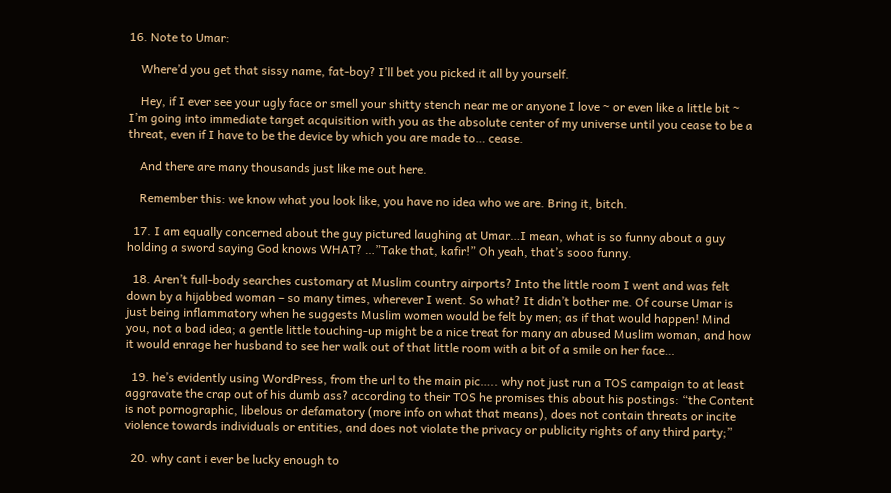16. Note to Umar:

    Where’d you get that sissy name, fat-boy? I’ll bet you picked it all by yourself.

    Hey, if I ever see your ugly face or smell your shitty stench near me or anyone I love ~ or even like a little bit ~ I’m going into immediate target acquisition with you as the absolute center of my universe until you cease to be a threat, even if I have to be the device by which you are made to… cease.

    And there are many thousands just like me out here.

    Remember this: we know what you look like, you have no idea who we are. Bring it, bitch.

  17. I am equally concerned about the guy pictured laughing at Umar…I mean, what is so funny about a guy holding a sword saying God knows WHAT? …”Take that, kafir!” Oh yeah, that’s sooo funny.

  18. Aren’t full-body searches customary at Muslim country airports? Into the little room I went and was felt down by a hijabbed woman – so many times, wherever I went. So what? It didn’t bother me. Of course Umar is just being inflammatory when he suggests Muslim women would be felt by men; as if that would happen! Mind you, not a bad idea; a gentle little touching-up might be a nice treat for many an abused Muslim woman, and how it would enrage her husband to see her walk out of that little room with a bit of a smile on her face…

  19. he’s evidently using WordPress, from the url to the main pic….. why not just run a TOS campaign to at least aggravate the crap out of his dumb ass? according to their TOS he promises this about his postings: “the Content is not pornographic, libelous or defamatory (more info on what that means), does not contain threats or incite violence towards individuals or entities, and does not violate the privacy or publicity rights of any third party;”

  20. why cant i ever be lucky enough to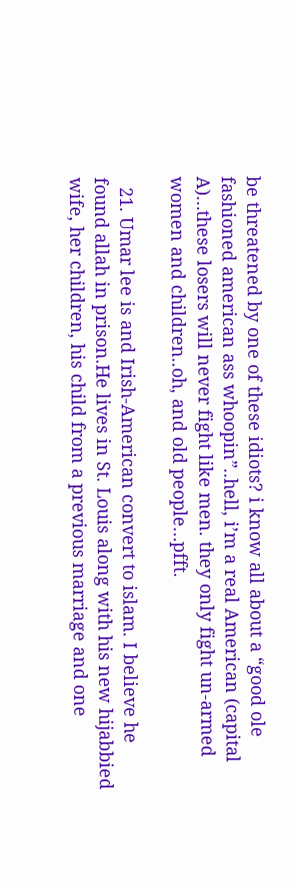be threatened by one of these idiots? i know all about a “good ole fashioned american ass whoopin”..hell, i’m a real American (capital A)…these losers will never fight like men. they only fight un-armed women and children..oh, and old people…pfft.

  21. Umar lee is and Irish-American convert to islam. I believe he found allah in prison.He lives in St. Louis along with his new hijabbied wife, her children, his child from a previous marriage and one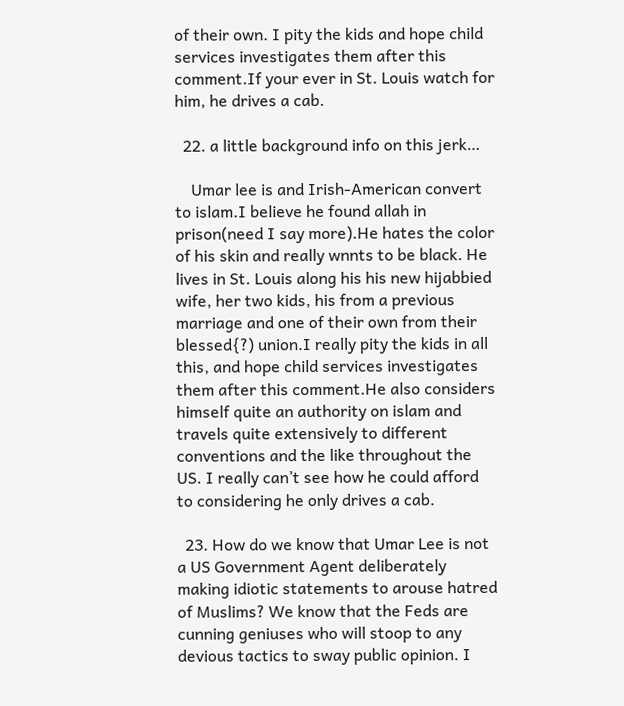of their own. I pity the kids and hope child services investigates them after this comment.If your ever in St. Louis watch for him, he drives a cab.

  22. a little background info on this jerk…

    Umar lee is and Irish-American convert to islam.I believe he found allah in prison(need I say more).He hates the color of his skin and really wnnts to be black. He lives in St. Louis along his his new hijabbied wife, her two kids, his from a previous marriage and one of their own from their blessed{?) union.I really pity the kids in all this, and hope child services investigates them after this comment.He also considers himself quite an authority on islam and travels quite extensively to different conventions and the like throughout the US. I really can’t see how he could afford to considering he only drives a cab.

  23. How do we know that Umar Lee is not a US Government Agent deliberately making idiotic statements to arouse hatred of Muslims? We know that the Feds are cunning geniuses who will stoop to any devious tactics to sway public opinion. I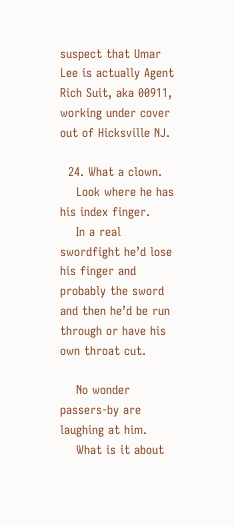suspect that Umar Lee is actually Agent Rich Suit, aka 00911, working under cover out of Hicksville NJ.

  24. What a clown.
    Look where he has his index finger.
    In a real swordfight he’d lose his finger and probably the sword and then he’d be run through or have his own throat cut.

    No wonder passers-by are laughing at him.
    What is it about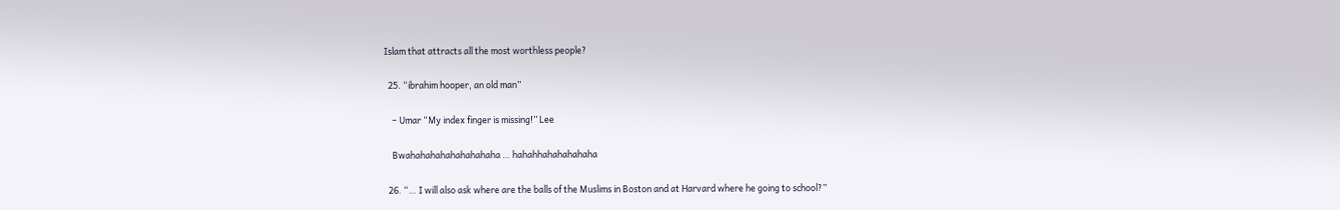Islam that attracts all the most worthless people?

  25. “ibrahim hooper, an old man”

    – Umar “My index finger is missing!” Lee

    Bwahahahahahahahahaha … hahahhahahahahaha

  26. “… I will also ask where are the balls of the Muslims in Boston and at Harvard where he going to school?”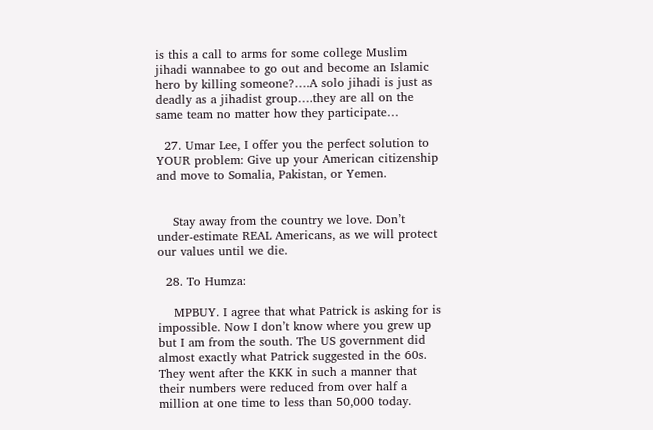is this a call to arms for some college Muslim jihadi wannabee to go out and become an Islamic hero by killing someone?….A solo jihadi is just as deadly as a jihadist group….they are all on the same team no matter how they participate…

  27. Umar Lee, I offer you the perfect solution to YOUR problem: Give up your American citizenship and move to Somalia, Pakistan, or Yemen.


    Stay away from the country we love. Don’t under-estimate REAL Americans, as we will protect our values until we die.

  28. To Humza:

    MPBUY. I agree that what Patrick is asking for is impossible. Now I don’t know where you grew up but I am from the south. The US government did almost exactly what Patrick suggested in the 60s. They went after the KKK in such a manner that their numbers were reduced from over half a million at one time to less than 50,000 today.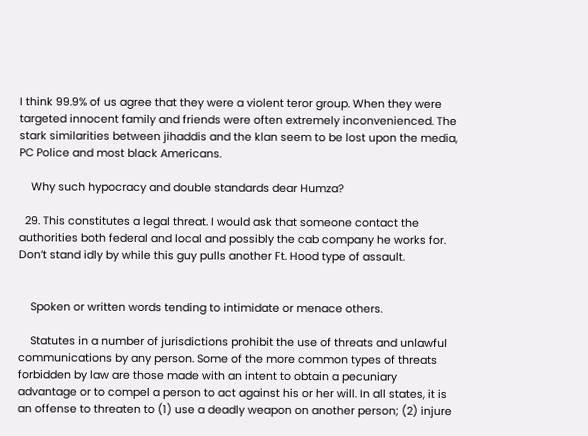I think 99.9% of us agree that they were a violent teror group. When they were targeted innocent family and friends were often extremely inconvenienced. The stark similarities between jihaddis and the klan seem to be lost upon the media, PC Police and most black Americans.

    Why such hypocracy and double standards dear Humza?

  29. This constitutes a legal threat. I would ask that someone contact the authorities both federal and local and possibly the cab company he works for. Don’t stand idly by while this guy pulls another Ft. Hood type of assault.


    Spoken or written words tending to intimidate or menace others.

    Statutes in a number of jurisdictions prohibit the use of threats and unlawful communications by any person. Some of the more common types of threats forbidden by law are those made with an intent to obtain a pecuniary advantage or to compel a person to act against his or her will. In all states, it is an offense to threaten to (1) use a deadly weapon on another person; (2) injure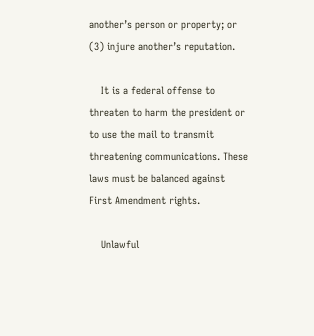another’s person or property; or (3) injure another’s reputation.

    It is a federal offense to threaten to harm the president or to use the mail to transmit threatening communications. These laws must be balanced against First Amendment rights.

    Unlawful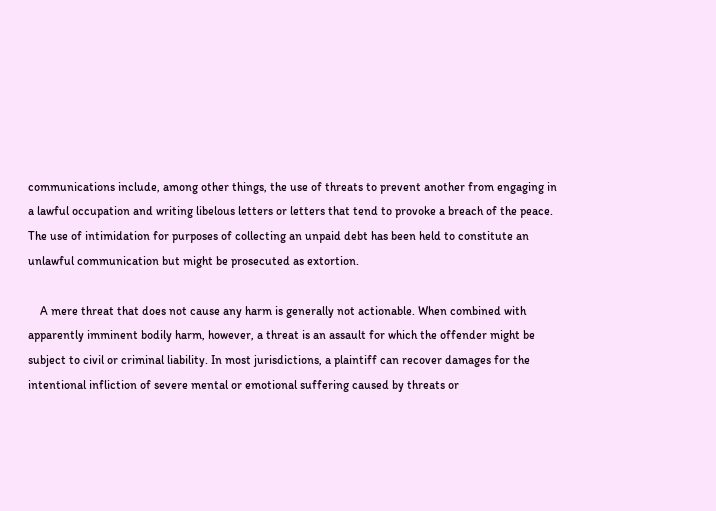communications include, among other things, the use of threats to prevent another from engaging in a lawful occupation and writing libelous letters or letters that tend to provoke a breach of the peace. The use of intimidation for purposes of collecting an unpaid debt has been held to constitute an unlawful communication but might be prosecuted as extortion.

    A mere threat that does not cause any harm is generally not actionable. When combined with apparently imminent bodily harm, however, a threat is an assault for which the offender might be subject to civil or criminal liability. In most jurisdictions, a plaintiff can recover damages for the intentional infliction of severe mental or emotional suffering caused by threats or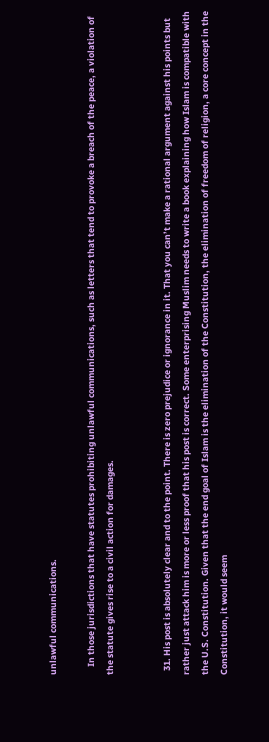unlawful communications.

    In those jurisdictions that have statutes prohibiting unlawful communications, such as letters that tend to provoke a breach of the peace, a violation of the statute gives rise to a civil action for damages.


  31. His post is absolutely clear and to the point. There is zero prejudice or ignorance in it. That you can’t make a rational argument against his points but rather just attack him is more or less proof that his post is correct. Some enterprising Muslim needs to write a book explaining how Islam is compatible with the U.S. Constitution. Given that the end goal of Islam is the elimination of the Constitution, the elimination of freedom of religion, a core concept in the Constitution, it would seem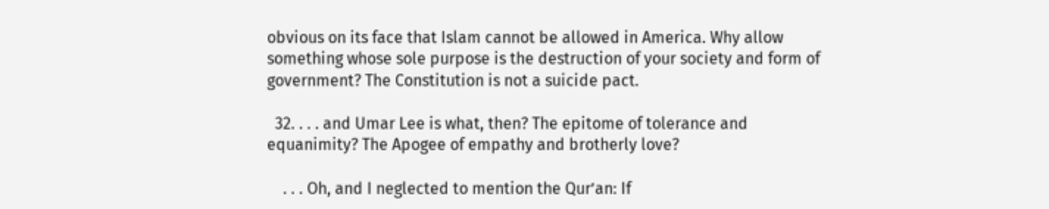obvious on its face that Islam cannot be allowed in America. Why allow something whose sole purpose is the destruction of your society and form of government? The Constitution is not a suicide pact.

  32. . . . and Umar Lee is what, then? The epitome of tolerance and equanimity? The Apogee of empathy and brotherly love?

    . . . Oh, and I neglected to mention the Qur’an: If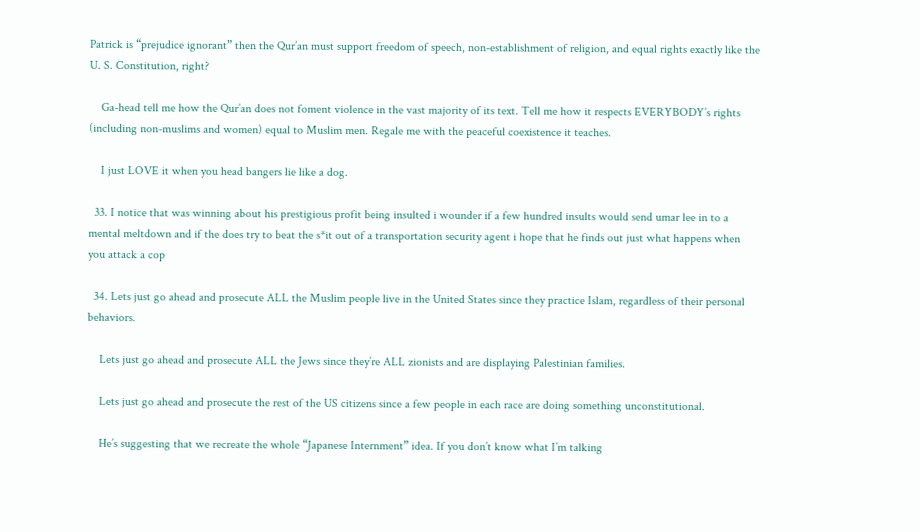Patrick is “prejudice ignorant” then the Qur’an must support freedom of speech, non-establishment of religion, and equal rights exactly like the U. S. Constitution, right?

    Ga-head tell me how the Qur’an does not foment violence in the vast majority of its text. Tell me how it respects EVERYBODY’s rights (including non-muslims and women) equal to Muslim men. Regale me with the peaceful coexistence it teaches.

    I just LOVE it when you head bangers lie like a dog.

  33. I notice that was winning about his prestigious profit being insulted i wounder if a few hundred insults would send umar lee in to a mental meltdown and if the does try to beat the s*it out of a transportation security agent i hope that he finds out just what happens when you attack a cop

  34. Lets just go ahead and prosecute ALL the Muslim people live in the United States since they practice Islam, regardless of their personal behaviors.

    Lets just go ahead and prosecute ALL the Jews since they’re ALL zionists and are displaying Palestinian families.

    Lets just go ahead and prosecute the rest of the US citizens since a few people in each race are doing something unconstitutional.

    He’s suggesting that we recreate the whole “Japanese Internment” idea. If you don’t know what I’m talking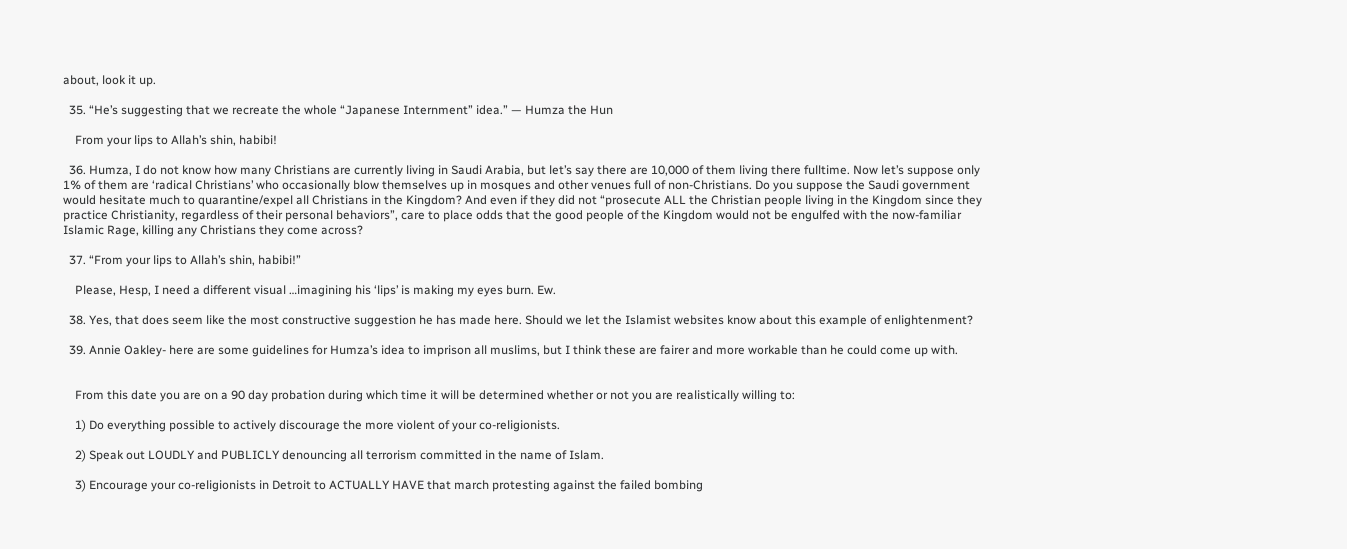about, look it up.

  35. “He’s suggesting that we recreate the whole “Japanese Internment” idea.” — Humza the Hun

    From your lips to Allah’s shin, habibi!

  36. Humza, I do not know how many Christians are currently living in Saudi Arabia, but let’s say there are 10,000 of them living there fulltime. Now let’s suppose only 1% of them are ‘radical Christians’ who occasionally blow themselves up in mosques and other venues full of non-Christians. Do you suppose the Saudi government would hesitate much to quarantine/expel all Christians in the Kingdom? And even if they did not “prosecute ALL the Christian people living in the Kingdom since they practice Christianity, regardless of their personal behaviors”, care to place odds that the good people of the Kingdom would not be engulfed with the now-familiar Islamic Rage, killing any Christians they come across?

  37. “From your lips to Allah’s shin, habibi!”

    Please, Hesp, I need a different visual …imagining his ‘lips’ is making my eyes burn. Ew.

  38. Yes, that does seem like the most constructive suggestion he has made here. Should we let the Islamist websites know about this example of enlightenment?

  39. Annie Oakley- here are some guidelines for Humza’s idea to imprison all muslims, but I think these are fairer and more workable than he could come up with.


    From this date you are on a 90 day probation during which time it will be determined whether or not you are realistically willing to:

    1) Do everything possible to actively discourage the more violent of your co-religionists.

    2) Speak out LOUDLY and PUBLICLY denouncing all terrorism committed in the name of Islam.

    3) Encourage your co-religionists in Detroit to ACTUALLY HAVE that march protesting against the failed bombing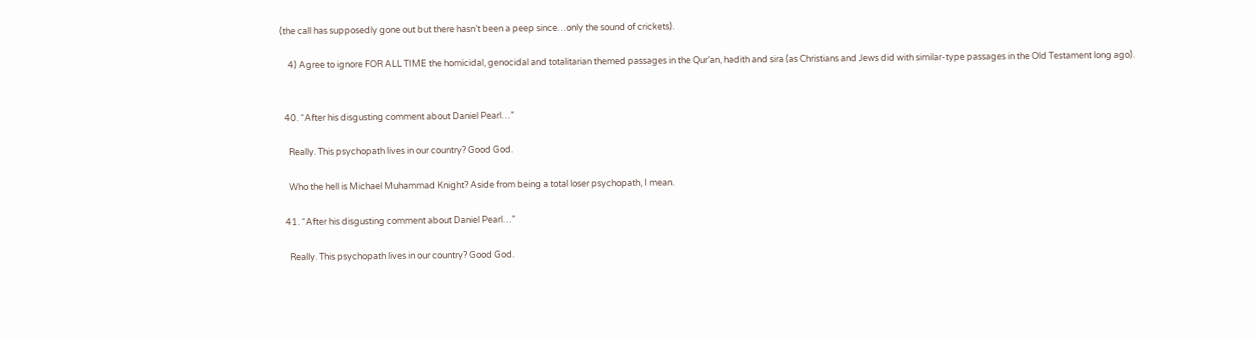(the call has supposedly gone out but there hasn’t been a peep since…only the sound of crickets).

    4) Agree to ignore FOR ALL TIME the homicidal, genocidal and totalitarian themed passages in the Qur’an, hadith and sira (as Christians and Jews did with similar-type passages in the Old Testament long ago).


  40. “After his disgusting comment about Daniel Pearl…”

    Really. This psychopath lives in our country? Good God.

    Who the hell is Michael Muhammad Knight? Aside from being a total loser psychopath, I mean.

  41. “After his disgusting comment about Daniel Pearl…”

    Really. This psychopath lives in our country? Good God.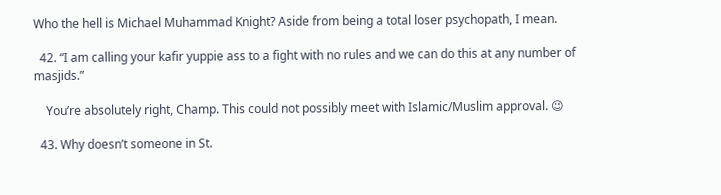Who the hell is Michael Muhammad Knight? Aside from being a total loser psychopath, I mean.

  42. “I am calling your kafir yuppie ass to a fight with no rules and we can do this at any number of masjids.”

    You’re absolutely right, Champ. This could not possibly meet with Islamic/Muslim approval. 😉

  43. Why doesn’t someone in St.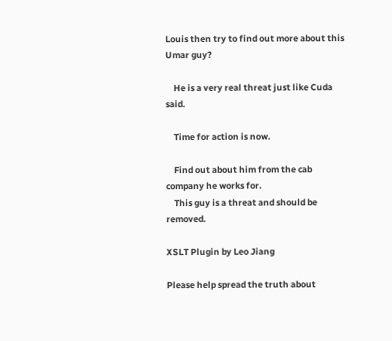Louis then try to find out more about this Umar guy?

    He is a very real threat just like Cuda said.

    Time for action is now.

    Find out about him from the cab company he works for.
    This guy is a threat and should be removed.

XSLT Plugin by Leo Jiang

Please help spread the truth about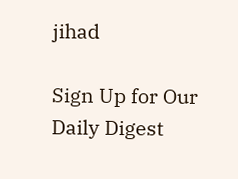jihad

Sign Up for Our Daily Digest